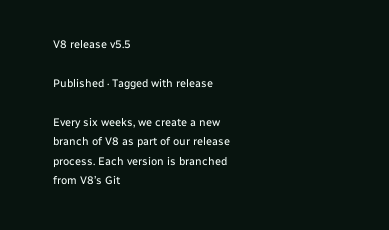V8 release v5.5

Published · Tagged with release

Every six weeks, we create a new branch of V8 as part of our release process. Each version is branched from V8’s Git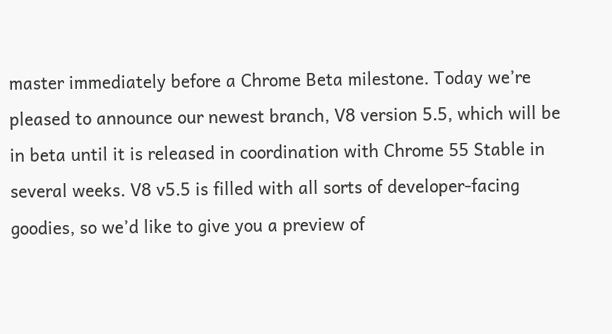master immediately before a Chrome Beta milestone. Today we’re pleased to announce our newest branch, V8 version 5.5, which will be in beta until it is released in coordination with Chrome 55 Stable in several weeks. V8 v5.5 is filled with all sorts of developer-facing goodies, so we’d like to give you a preview of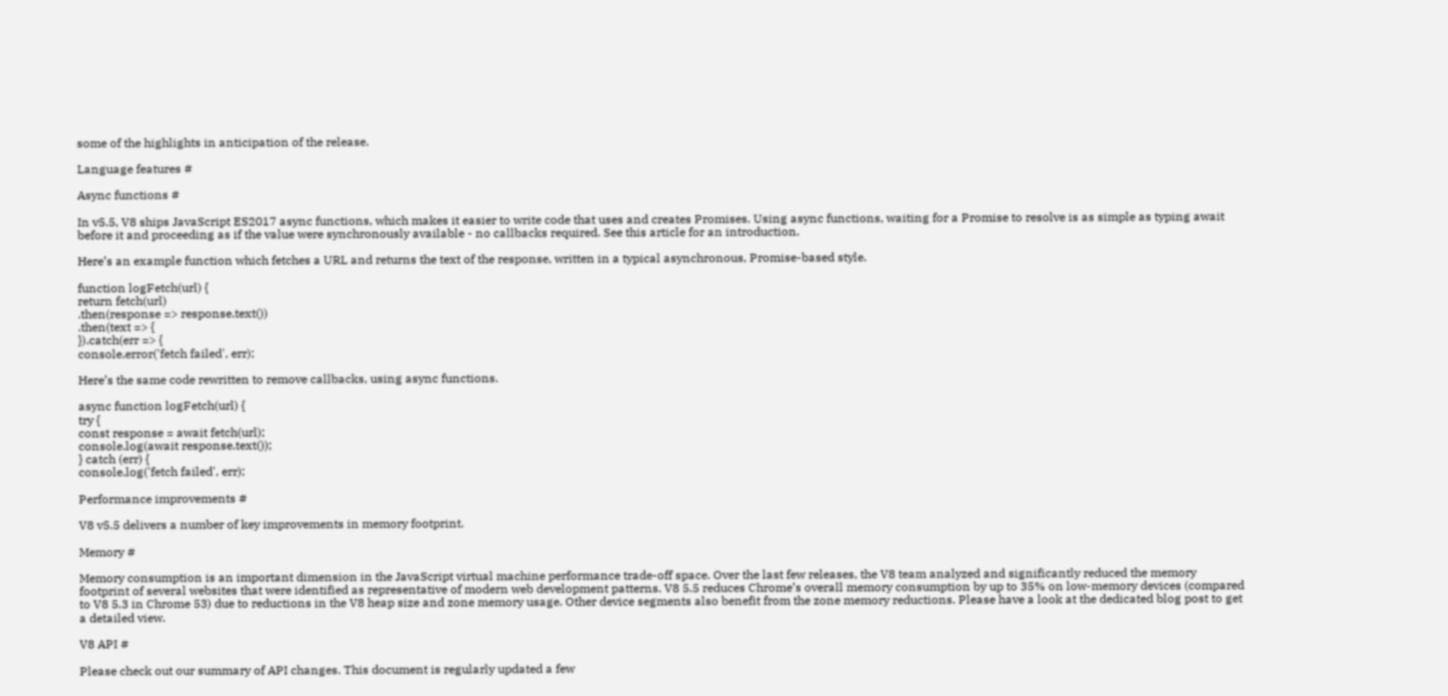some of the highlights in anticipation of the release.

Language features #

Async functions #

In v5.5, V8 ships JavaScript ES2017 async functions, which makes it easier to write code that uses and creates Promises. Using async functions, waiting for a Promise to resolve is as simple as typing await before it and proceeding as if the value were synchronously available - no callbacks required. See this article for an introduction.

Here’s an example function which fetches a URL and returns the text of the response, written in a typical asynchronous, Promise-based style.

function logFetch(url) {
return fetch(url)
.then(response => response.text())
.then(text => {
}).catch(err => {
console.error('fetch failed', err);

Here’s the same code rewritten to remove callbacks, using async functions.

async function logFetch(url) {
try {
const response = await fetch(url);
console.log(await response.text());
} catch (err) {
console.log('fetch failed', err);

Performance improvements #

V8 v5.5 delivers a number of key improvements in memory footprint.

Memory #

Memory consumption is an important dimension in the JavaScript virtual machine performance trade-off space. Over the last few releases, the V8 team analyzed and significantly reduced the memory footprint of several websites that were identified as representative of modern web development patterns. V8 5.5 reduces Chrome’s overall memory consumption by up to 35% on low-memory devices (compared to V8 5.3 in Chrome 53) due to reductions in the V8 heap size and zone memory usage. Other device segments also benefit from the zone memory reductions. Please have a look at the dedicated blog post to get a detailed view.

V8 API #

Please check out our summary of API changes. This document is regularly updated a few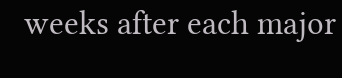weeks after each major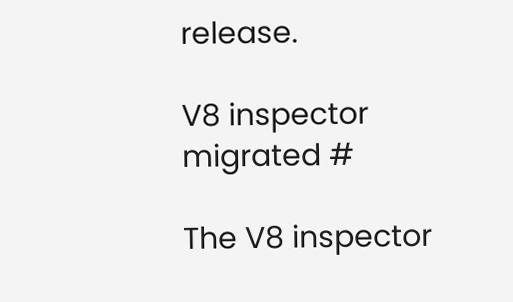release.

V8 inspector migrated #

The V8 inspector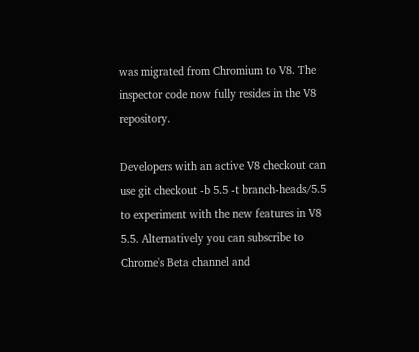was migrated from Chromium to V8. The inspector code now fully resides in the V8 repository.

Developers with an active V8 checkout can use git checkout -b 5.5 -t branch-heads/5.5 to experiment with the new features in V8 5.5. Alternatively you can subscribe to Chrome's Beta channel and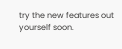try the new features out yourself soon.